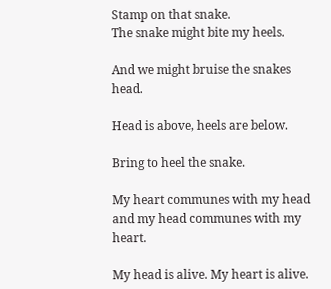Stamp on that snake.
The snake might bite my heels.

And we might bruise the snakes head.

Head is above, heels are below.

Bring to heel the snake.

My heart communes with my head and my head communes with my heart.

My head is alive. My heart is alive.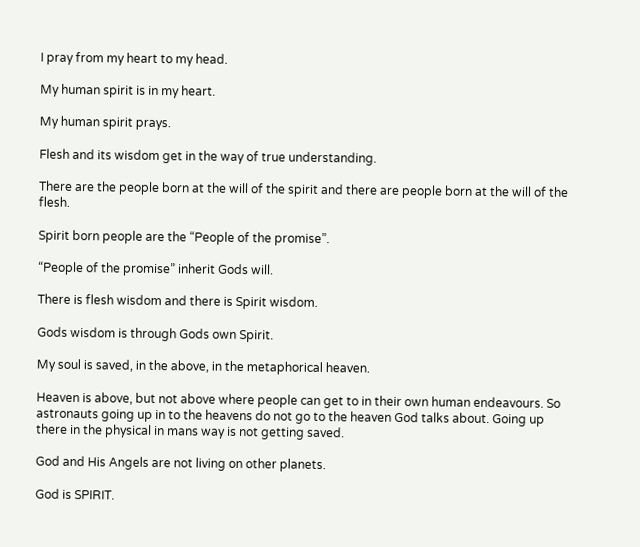I pray from my heart to my head.

My human spirit is in my heart.

My human spirit prays.

Flesh and its wisdom get in the way of true understanding.

There are the people born at the will of the spirit and there are people born at the will of the flesh.

Spirit born people are the “People of the promise”.

“People of the promise” inherit Gods will.

There is flesh wisdom and there is Spirit wisdom.

Gods wisdom is through Gods own Spirit.

My soul is saved, in the above, in the metaphorical heaven.

Heaven is above, but not above where people can get to in their own human endeavours. So astronauts going up in to the heavens do not go to the heaven God talks about. Going up there in the physical in mans way is not getting saved.

God and His Angels are not living on other planets.

God is SPIRIT.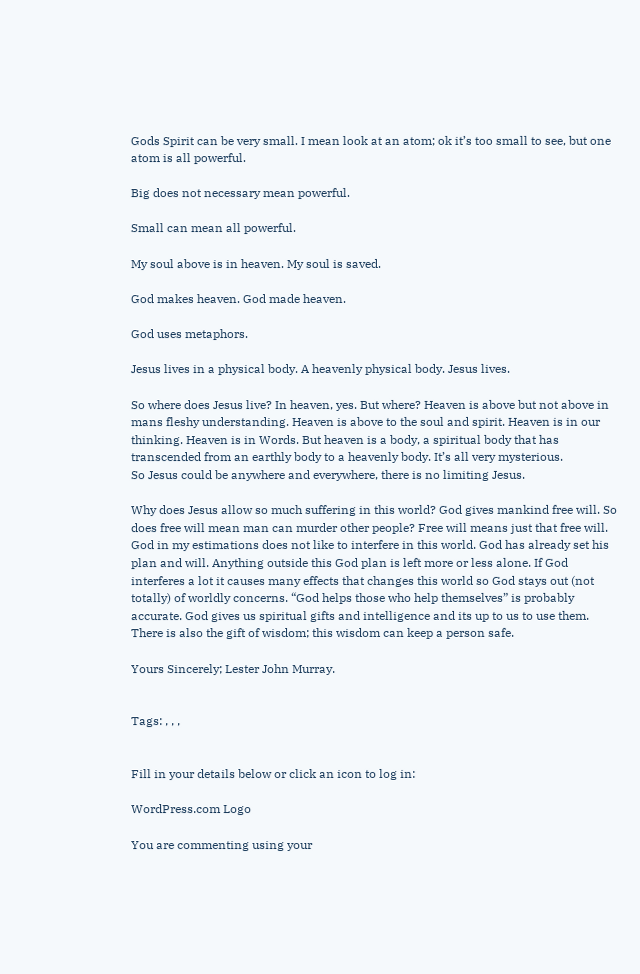Gods Spirit can be very small. I mean look at an atom; ok it’s too small to see, but one atom is all powerful.

Big does not necessary mean powerful.

Small can mean all powerful.

My soul above is in heaven. My soul is saved.

God makes heaven. God made heaven.

God uses metaphors.

Jesus lives in a physical body. A heavenly physical body. Jesus lives.

So where does Jesus live? In heaven, yes. But where? Heaven is above but not above in mans fleshy understanding. Heaven is above to the soul and spirit. Heaven is in our thinking. Heaven is in Words. But heaven is a body, a spiritual body that has transcended from an earthly body to a heavenly body. It’s all very mysterious.
So Jesus could be anywhere and everywhere, there is no limiting Jesus.

Why does Jesus allow so much suffering in this world? God gives mankind free will. So does free will mean man can murder other people? Free will means just that free will. God in my estimations does not like to interfere in this world. God has already set his plan and will. Anything outside this God plan is left more or less alone. If God interferes a lot it causes many effects that changes this world so God stays out (not totally) of worldly concerns. “God helps those who help themselves” is probably accurate. God gives us spiritual gifts and intelligence and its up to us to use them. There is also the gift of wisdom; this wisdom can keep a person safe.

Yours Sincerely; Lester John Murray.


Tags: , , ,


Fill in your details below or click an icon to log in:

WordPress.com Logo

You are commenting using your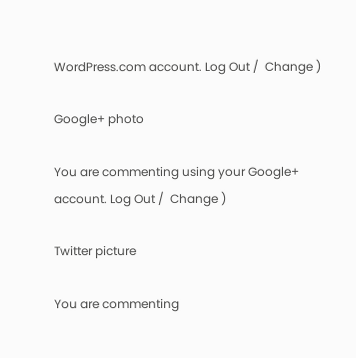WordPress.com account. Log Out /  Change )

Google+ photo

You are commenting using your Google+ account. Log Out /  Change )

Twitter picture

You are commenting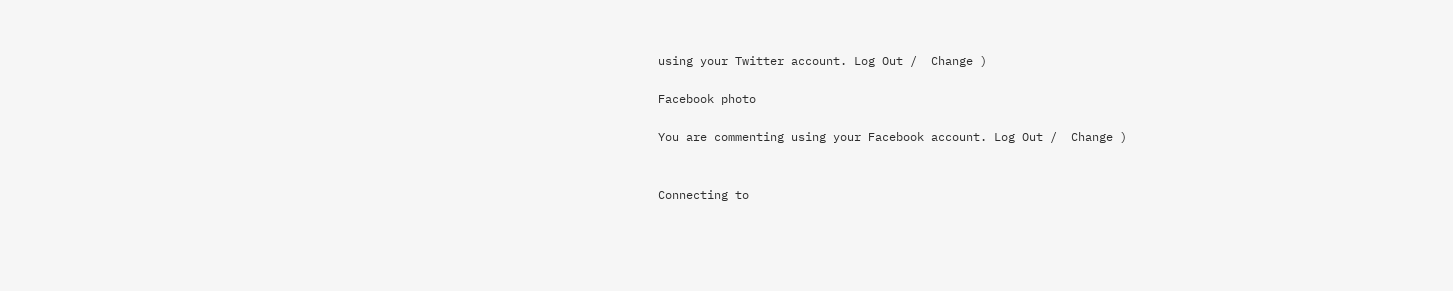using your Twitter account. Log Out /  Change )

Facebook photo

You are commenting using your Facebook account. Log Out /  Change )


Connecting to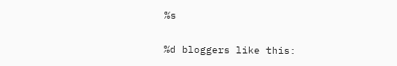%s

%d bloggers like this: